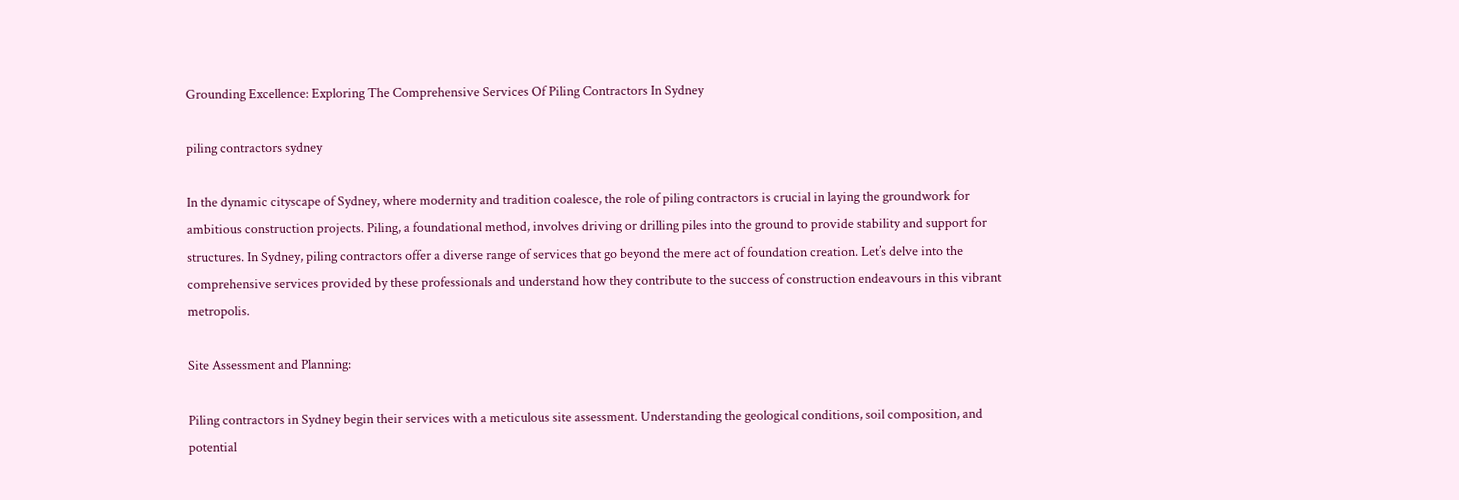Grounding Excellence: Exploring The Comprehensive Services Of Piling Contractors In Sydney

piling contractors sydney

In the dynamic cityscape of Sydney, where modernity and tradition coalesce, the role of piling contractors is crucial in laying the groundwork for ambitious construction projects. Piling, a foundational method, involves driving or drilling piles into the ground to provide stability and support for structures. In Sydney, piling contractors offer a diverse range of services that go beyond the mere act of foundation creation. Let’s delve into the comprehensive services provided by these professionals and understand how they contribute to the success of construction endeavours in this vibrant metropolis.

Site Assessment and Planning:

Piling contractors in Sydney begin their services with a meticulous site assessment. Understanding the geological conditions, soil composition, and potential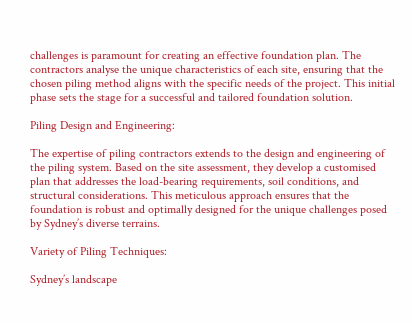challenges is paramount for creating an effective foundation plan. The contractors analyse the unique characteristics of each site, ensuring that the chosen piling method aligns with the specific needs of the project. This initial phase sets the stage for a successful and tailored foundation solution.

Piling Design and Engineering:

The expertise of piling contractors extends to the design and engineering of the piling system. Based on the site assessment, they develop a customised plan that addresses the load-bearing requirements, soil conditions, and structural considerations. This meticulous approach ensures that the foundation is robust and optimally designed for the unique challenges posed by Sydney’s diverse terrains.

Variety of Piling Techniques:

Sydney’s landscape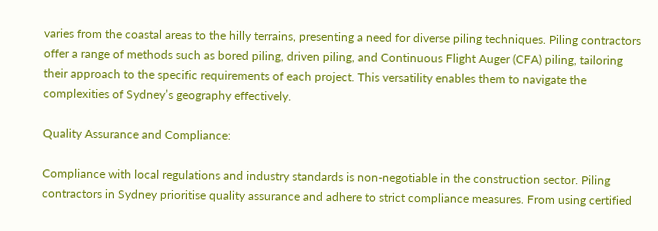varies from the coastal areas to the hilly terrains, presenting a need for diverse piling techniques. Piling contractors offer a range of methods such as bored piling, driven piling, and Continuous Flight Auger (CFA) piling, tailoring their approach to the specific requirements of each project. This versatility enables them to navigate the complexities of Sydney’s geography effectively.

Quality Assurance and Compliance:

Compliance with local regulations and industry standards is non-negotiable in the construction sector. Piling contractors in Sydney prioritise quality assurance and adhere to strict compliance measures. From using certified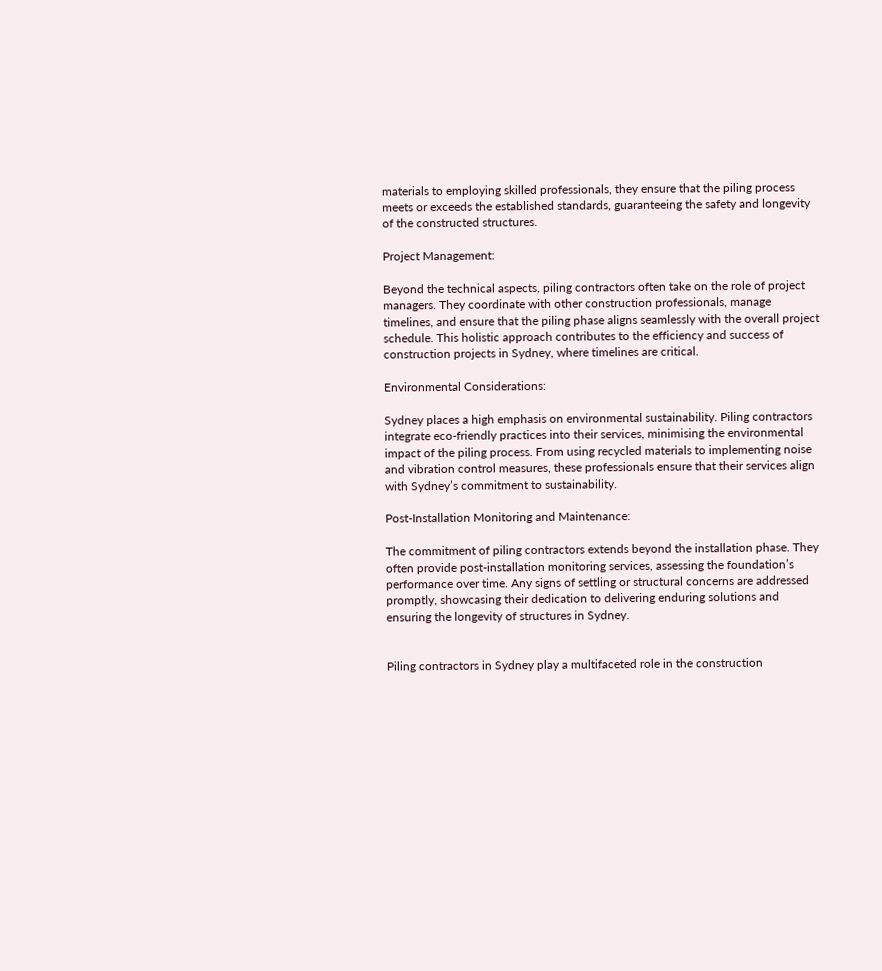materials to employing skilled professionals, they ensure that the piling process meets or exceeds the established standards, guaranteeing the safety and longevity of the constructed structures.

Project Management:

Beyond the technical aspects, piling contractors often take on the role of project managers. They coordinate with other construction professionals, manage timelines, and ensure that the piling phase aligns seamlessly with the overall project schedule. This holistic approach contributes to the efficiency and success of construction projects in Sydney, where timelines are critical.

Environmental Considerations:

Sydney places a high emphasis on environmental sustainability. Piling contractors integrate eco-friendly practices into their services, minimising the environmental impact of the piling process. From using recycled materials to implementing noise and vibration control measures, these professionals ensure that their services align with Sydney’s commitment to sustainability.

Post-Installation Monitoring and Maintenance:

The commitment of piling contractors extends beyond the installation phase. They often provide post-installation monitoring services, assessing the foundation’s performance over time. Any signs of settling or structural concerns are addressed promptly, showcasing their dedication to delivering enduring solutions and ensuring the longevity of structures in Sydney.


Piling contractors in Sydney play a multifaceted role in the construction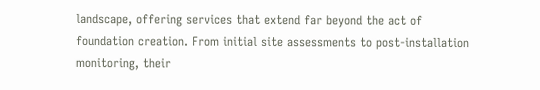landscape, offering services that extend far beyond the act of foundation creation. From initial site assessments to post-installation monitoring, their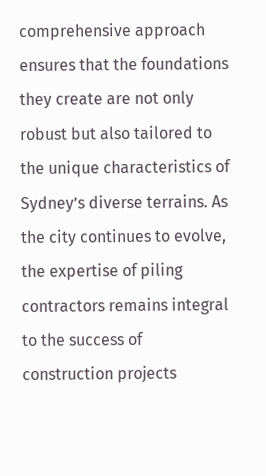comprehensive approach ensures that the foundations they create are not only robust but also tailored to the unique characteristics of Sydney’s diverse terrains. As the city continues to evolve, the expertise of piling contractors remains integral to the success of construction projects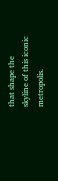that shape the skyline of this iconic metropolis.